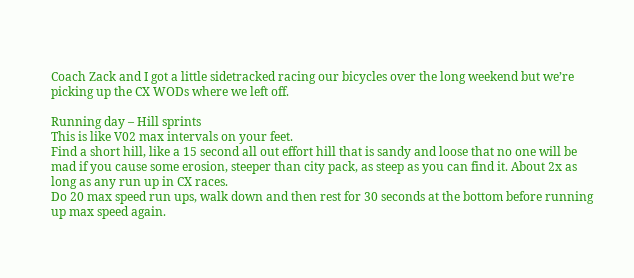Coach Zack and I got a little sidetracked racing our bicycles over the long weekend but we’re picking up the CX WODs where we left off.

Running day – Hill sprints
This is like V02 max intervals on your feet.
Find a short hill, like a 15 second all out effort hill that is sandy and loose that no one will be mad if you cause some erosion, steeper than city pack, as steep as you can find it. About 2x as long as any run up in CX races.
Do 20 max speed run ups, walk down and then rest for 30 seconds at the bottom before running up max speed again.